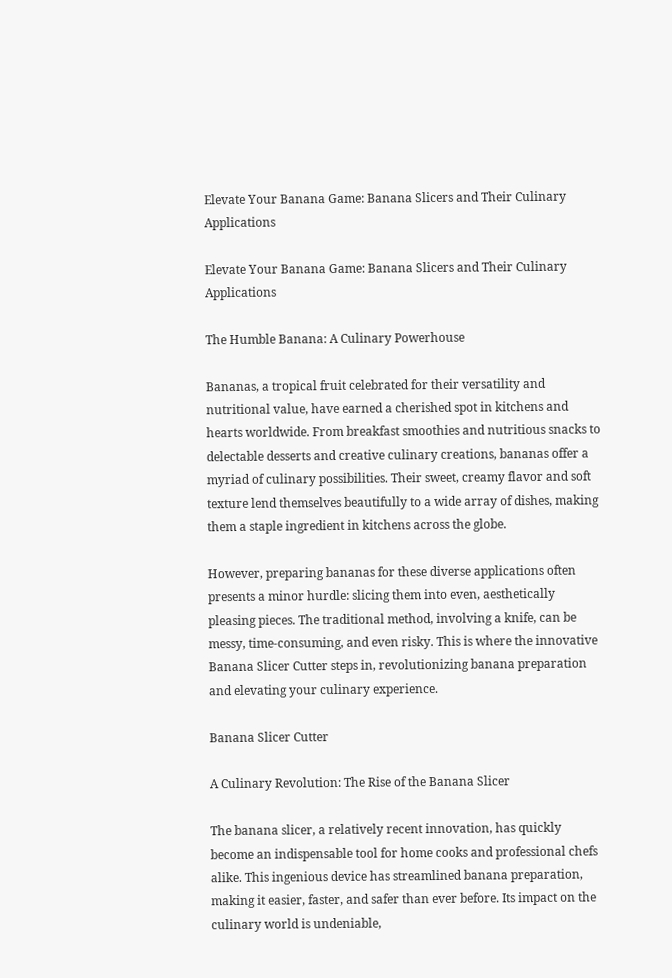Elevate Your Banana Game: Banana Slicers and Their Culinary Applications

Elevate Your Banana Game: Banana Slicers and Their Culinary Applications

The Humble Banana: A Culinary Powerhouse

Bananas, a tropical fruit celebrated for their versatility and nutritional value, have earned a cherished spot in kitchens and hearts worldwide. From breakfast smoothies and nutritious snacks to delectable desserts and creative culinary creations, bananas offer a myriad of culinary possibilities. Their sweet, creamy flavor and soft texture lend themselves beautifully to a wide array of dishes, making them a staple ingredient in kitchens across the globe.

However, preparing bananas for these diverse applications often presents a minor hurdle: slicing them into even, aesthetically pleasing pieces. The traditional method, involving a knife, can be messy, time-consuming, and even risky. This is where the innovative Banana Slicer Cutter steps in, revolutionizing banana preparation and elevating your culinary experience.

Banana Slicer Cutter

A Culinary Revolution: The Rise of the Banana Slicer

The banana slicer, a relatively recent innovation, has quickly become an indispensable tool for home cooks and professional chefs alike. This ingenious device has streamlined banana preparation, making it easier, faster, and safer than ever before. Its impact on the culinary world is undeniable,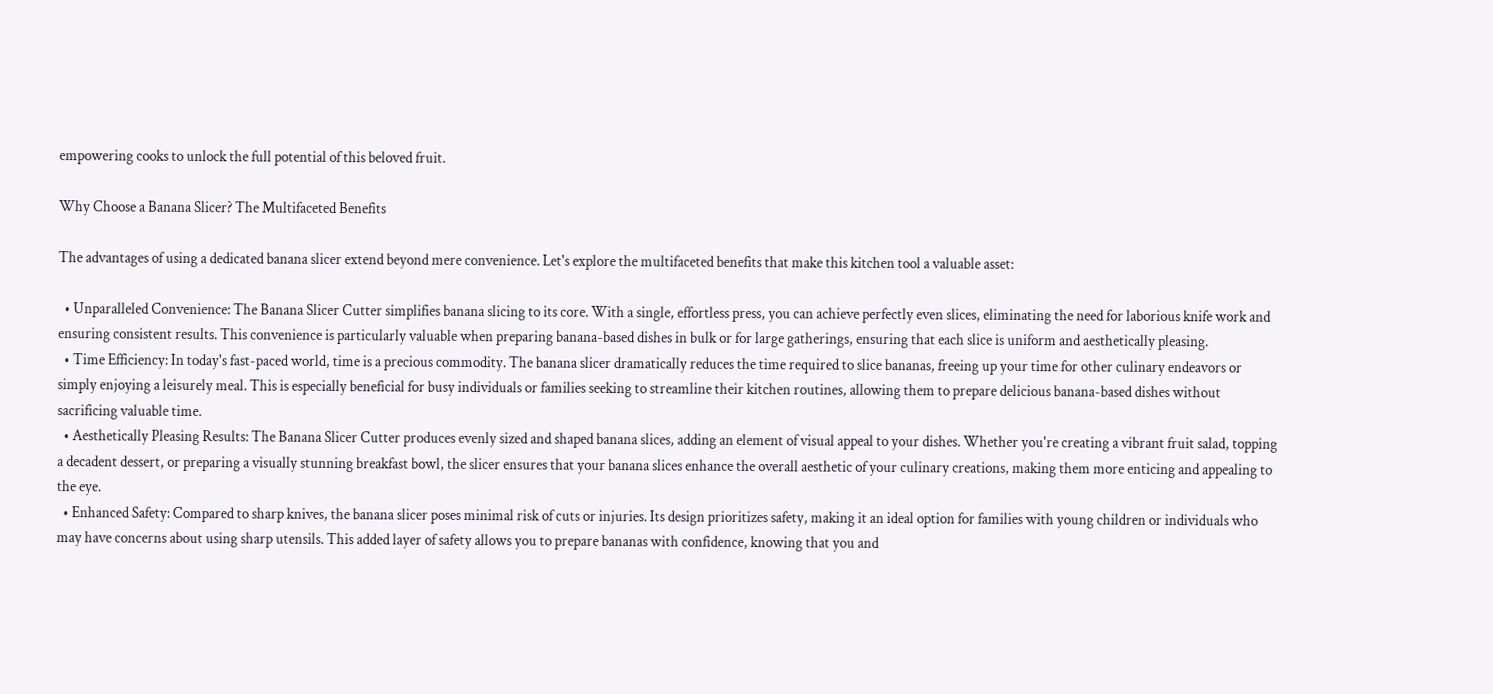empowering cooks to unlock the full potential of this beloved fruit.

Why Choose a Banana Slicer? The Multifaceted Benefits

The advantages of using a dedicated banana slicer extend beyond mere convenience. Let's explore the multifaceted benefits that make this kitchen tool a valuable asset:

  • Unparalleled Convenience: The Banana Slicer Cutter simplifies banana slicing to its core. With a single, effortless press, you can achieve perfectly even slices, eliminating the need for laborious knife work and ensuring consistent results. This convenience is particularly valuable when preparing banana-based dishes in bulk or for large gatherings, ensuring that each slice is uniform and aesthetically pleasing.
  • Time Efficiency: In today's fast-paced world, time is a precious commodity. The banana slicer dramatically reduces the time required to slice bananas, freeing up your time for other culinary endeavors or simply enjoying a leisurely meal. This is especially beneficial for busy individuals or families seeking to streamline their kitchen routines, allowing them to prepare delicious banana-based dishes without sacrificing valuable time.
  • Aesthetically Pleasing Results: The Banana Slicer Cutter produces evenly sized and shaped banana slices, adding an element of visual appeal to your dishes. Whether you're creating a vibrant fruit salad, topping a decadent dessert, or preparing a visually stunning breakfast bowl, the slicer ensures that your banana slices enhance the overall aesthetic of your culinary creations, making them more enticing and appealing to the eye.
  • Enhanced Safety: Compared to sharp knives, the banana slicer poses minimal risk of cuts or injuries. Its design prioritizes safety, making it an ideal option for families with young children or individuals who may have concerns about using sharp utensils. This added layer of safety allows you to prepare bananas with confidence, knowing that you and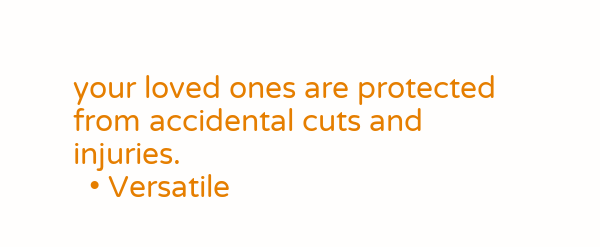your loved ones are protected from accidental cuts and injuries.
  • Versatile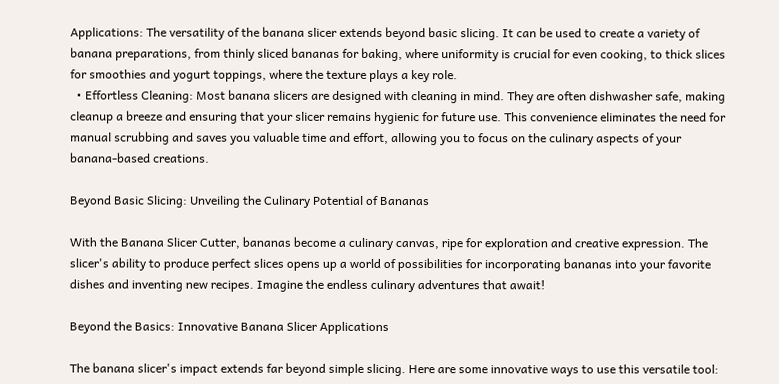Applications: The versatility of the banana slicer extends beyond basic slicing. It can be used to create a variety of banana preparations, from thinly sliced bananas for baking, where uniformity is crucial for even cooking, to thick slices for smoothies and yogurt toppings, where the texture plays a key role.
  • Effortless Cleaning: Most banana slicers are designed with cleaning in mind. They are often dishwasher safe, making cleanup a breeze and ensuring that your slicer remains hygienic for future use. This convenience eliminates the need for manual scrubbing and saves you valuable time and effort, allowing you to focus on the culinary aspects of your banana-based creations.

Beyond Basic Slicing: Unveiling the Culinary Potential of Bananas

With the Banana Slicer Cutter, bananas become a culinary canvas, ripe for exploration and creative expression. The slicer's ability to produce perfect slices opens up a world of possibilities for incorporating bananas into your favorite dishes and inventing new recipes. Imagine the endless culinary adventures that await!

Beyond the Basics: Innovative Banana Slicer Applications

The banana slicer's impact extends far beyond simple slicing. Here are some innovative ways to use this versatile tool: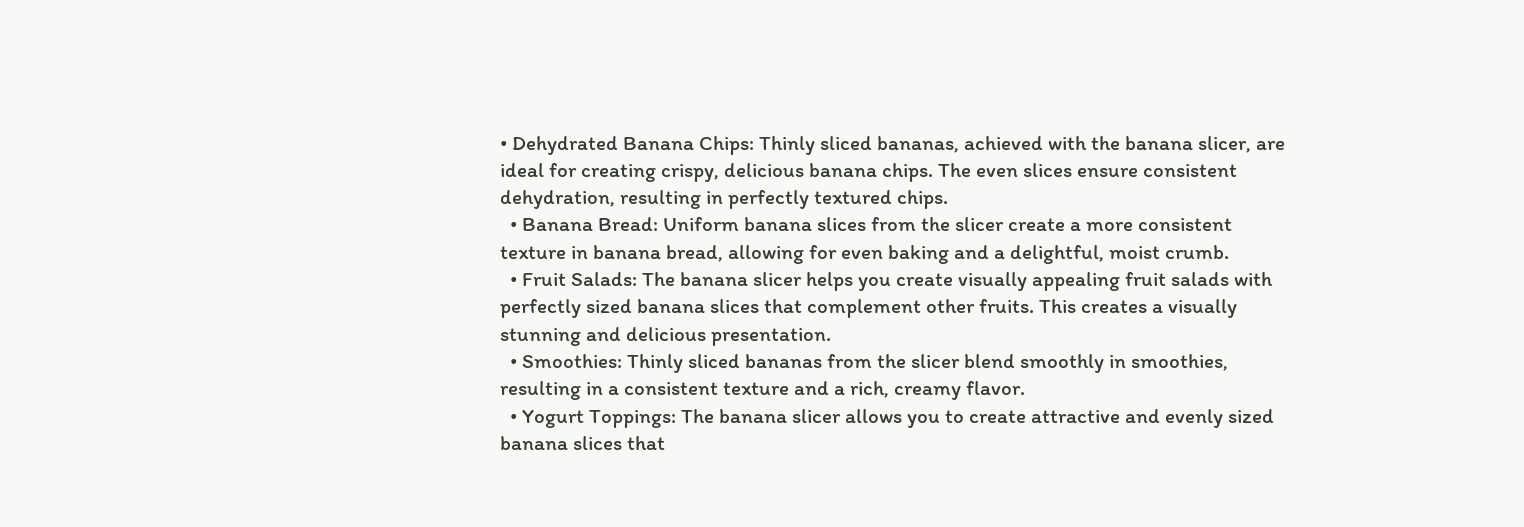• Dehydrated Banana Chips: Thinly sliced bananas, achieved with the banana slicer, are ideal for creating crispy, delicious banana chips. The even slices ensure consistent dehydration, resulting in perfectly textured chips.
  • Banana Bread: Uniform banana slices from the slicer create a more consistent texture in banana bread, allowing for even baking and a delightful, moist crumb.
  • Fruit Salads: The banana slicer helps you create visually appealing fruit salads with perfectly sized banana slices that complement other fruits. This creates a visually stunning and delicious presentation.
  • Smoothies: Thinly sliced bananas from the slicer blend smoothly in smoothies, resulting in a consistent texture and a rich, creamy flavor.
  • Yogurt Toppings: The banana slicer allows you to create attractive and evenly sized banana slices that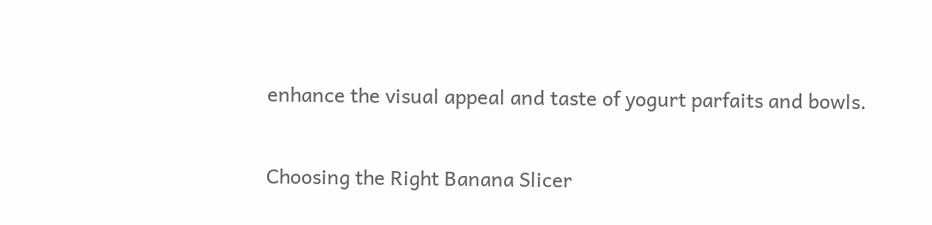enhance the visual appeal and taste of yogurt parfaits and bowls.

Choosing the Right Banana Slicer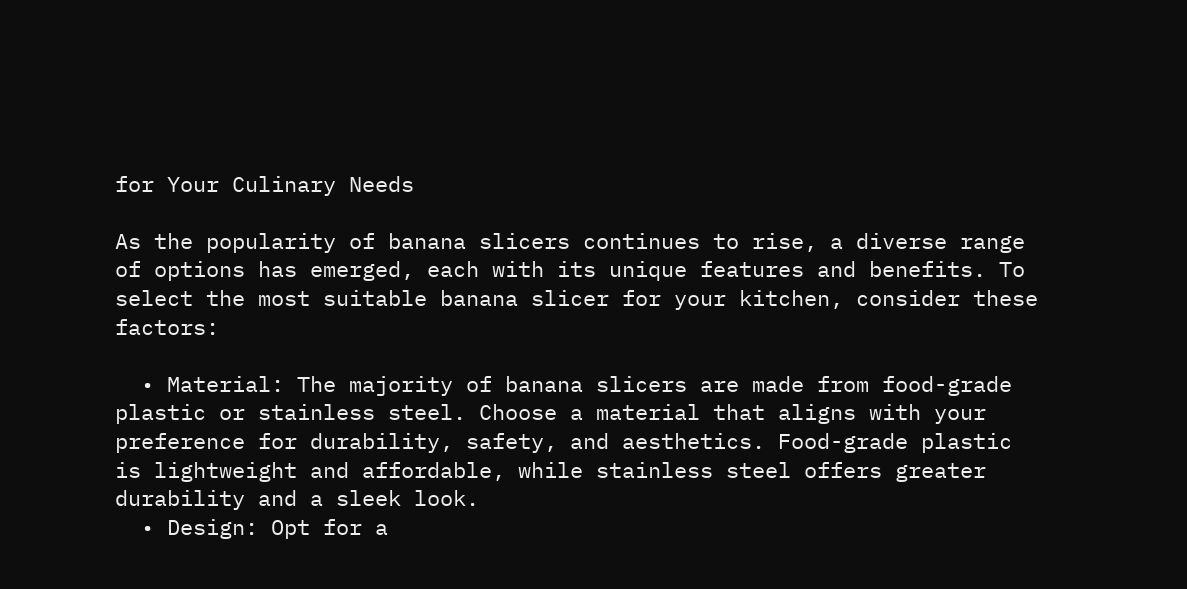for Your Culinary Needs

As the popularity of banana slicers continues to rise, a diverse range of options has emerged, each with its unique features and benefits. To select the most suitable banana slicer for your kitchen, consider these factors:

  • Material: The majority of banana slicers are made from food-grade plastic or stainless steel. Choose a material that aligns with your preference for durability, safety, and aesthetics. Food-grade plastic is lightweight and affordable, while stainless steel offers greater durability and a sleek look.
  • Design: Opt for a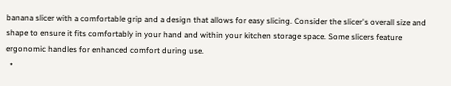banana slicer with a comfortable grip and a design that allows for easy slicing. Consider the slicer's overall size and shape to ensure it fits comfortably in your hand and within your kitchen storage space. Some slicers feature ergonomic handles for enhanced comfort during use.
  •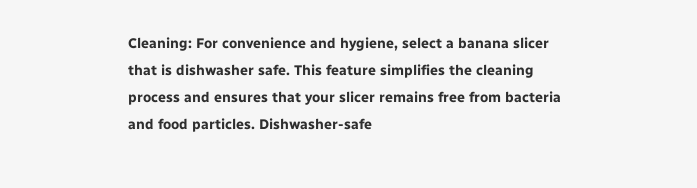Cleaning: For convenience and hygiene, select a banana slicer that is dishwasher safe. This feature simplifies the cleaning process and ensures that your slicer remains free from bacteria and food particles. Dishwasher-safe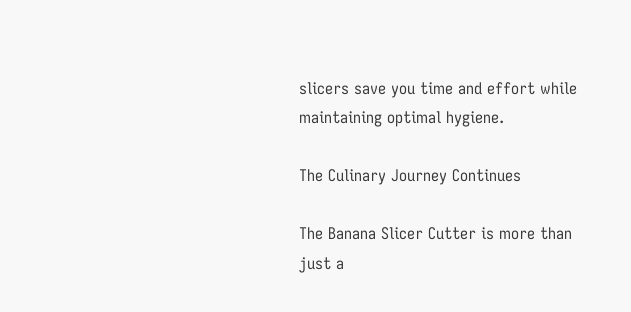slicers save you time and effort while maintaining optimal hygiene.

The Culinary Journey Continues

The Banana Slicer Cutter is more than just a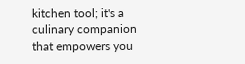kitchen tool; it's a culinary companion that empowers you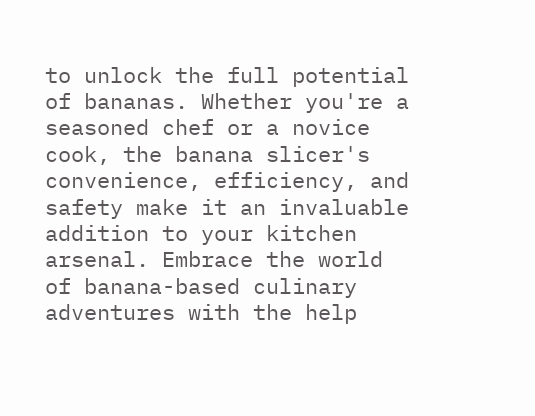to unlock the full potential of bananas. Whether you're a seasoned chef or a novice cook, the banana slicer's convenience, efficiency, and safety make it an invaluable addition to your kitchen arsenal. Embrace the world of banana-based culinary adventures with the help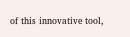of this innovative tool,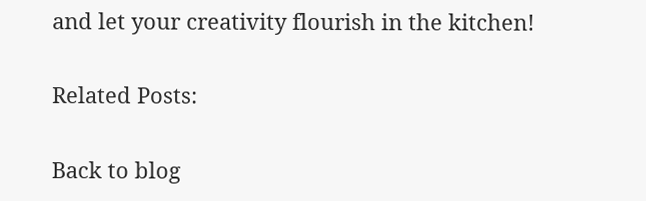and let your creativity flourish in the kitchen!

Related Posts:

Back to blog